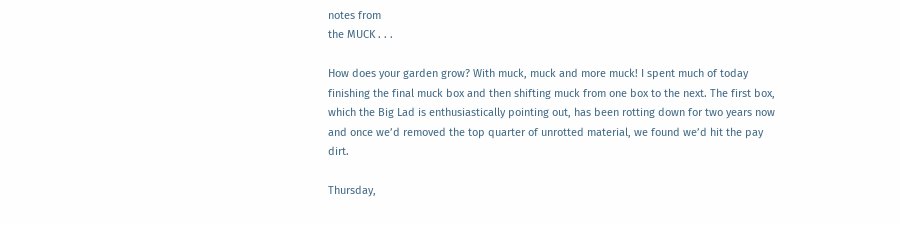notes from
the MUCK . . .

How does your garden grow? With muck, muck and more muck! I spent much of today finishing the final muck box and then shifting muck from one box to the next. The first box, which the Big Lad is enthusiastically pointing out, has been rotting down for two years now and once we’d removed the top quarter of unrotted material, we found we’d hit the pay dirt.

Thursday,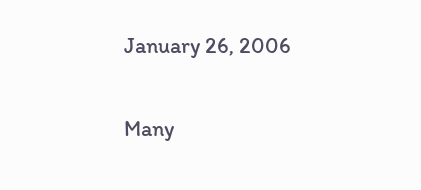January 26, 2006

Many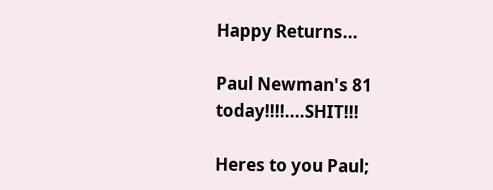Happy Returns...

Paul Newman's 81 today!!!!....SHIT!!!

Heres to you Paul;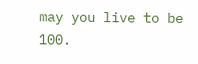may you live to be 100.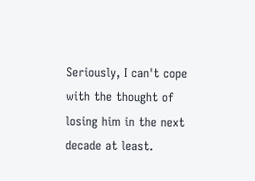Seriously, I can't cope with the thought of losing him in the next decade at least.